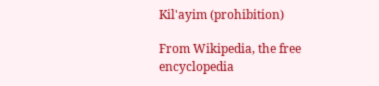Kil'ayim (prohibition)

From Wikipedia, the free encyclopedia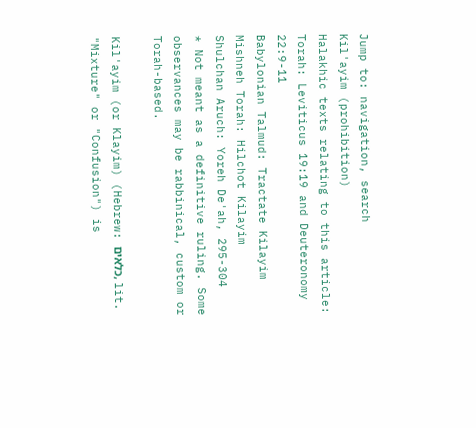Jump to: navigation, search
Kil'ayim (prohibition)
Halakhic texts relating to this article:
Torah: Leviticus 19:19 and Deuteronomy 22:9-11
Babylonian Talmud: Tractate Kilayim
Mishneh Torah: Hilchot Kilayim
Shulchan Aruch: Yoreh De'ah, 295-304
* Not meant as a definitive ruling. Some observances may be rabbinical, custom or Torah-based.

Kil'ayim (or Klayim) (Hebrew: כלאים, lit. "Mixture" or "Confusion") is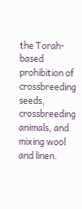the Torah-based prohibition of crossbreeding seeds, crossbreeding animals, and mixing wool and linen.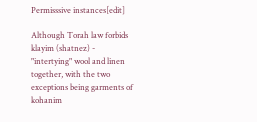Permisssive instances[edit]

Although Torah law forbids klayim (shatnez) - "intertying" wool and linen together, with the two exceptions being garments of kohanim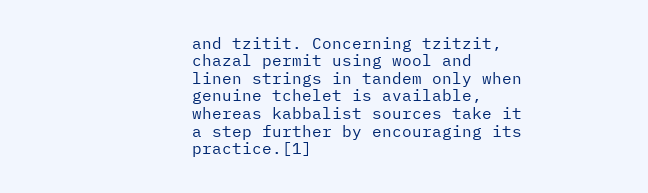and tzitit. Concerning tzitzit, chazal permit using wool and linen strings in tandem only when genuine tchelet is available, whereas kabbalist sources take it a step further by encouraging its practice.[1]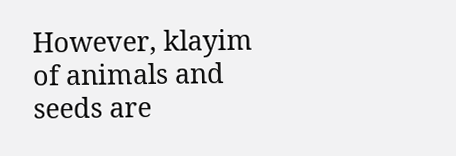However, klayim of animals and seeds are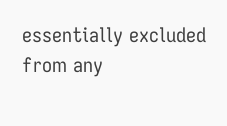essentially excluded from any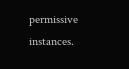permissive instances.